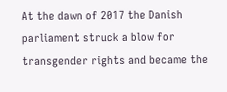At the dawn of 2017 the Danish parliament struck a blow for transgender rights and became the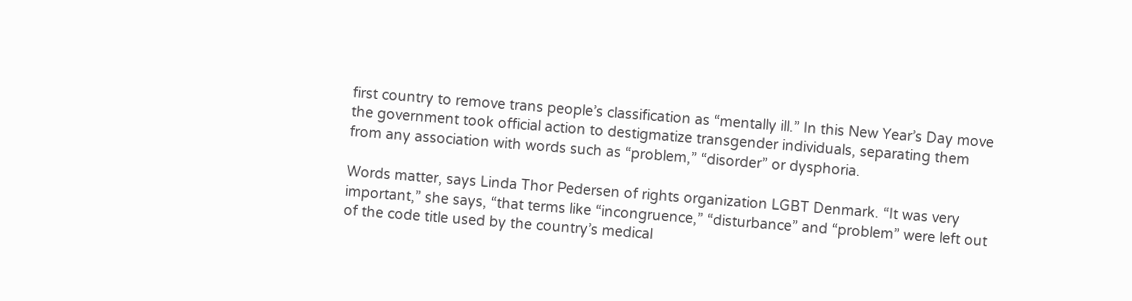first country to remove trans people’s classification as “mentally ill.” In this New Year’s Day move the government took official action to destigmatize transgender individuals, separating them from any association with words such as “problem,” “disorder” or dysphoria.

Words matter, says Linda Thor Pedersen of rights organization LGBT Denmark. “It was very important,” she says, “that terms like “incongruence,” “disturbance” and “problem” were left out of the code title used by the country’s medical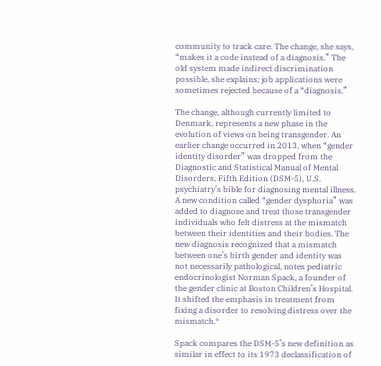community to track care. The change, she says, “makes it a code instead of a diagnosis.” The old system made indirect discrimination possible, she explains; job applications were sometimes rejected because of a “diagnosis.”

The change, although currently limited to Denmark, represents a new phase in the evolution of views on being transgender. An earlier change occurred in 2013, when “gender identity disorder” was dropped from the Diagnostic and Statistical Manual of Mental Disorders, Fifth Edition (DSM-5), U.S. psychiatry’s bible for diagnosing mental illness. A new condition called “gender dysphoria” was added to diagnose and treat those transgender individuals who felt distress at the mismatch between their identities and their bodies. The new diagnosis recognized that a mismatch between one’s birth gender and identity was not necessarily pathological, notes pediatric endocrinologist Norman Spack, a founder of the gender clinic at Boston Children’s Hospital. It shifted the emphasis in treatment from fixing a disorder to resolving distress over the mismatch.*

Spack compares the DSM-5’s new definition as similar in effect to its 1973 declassification of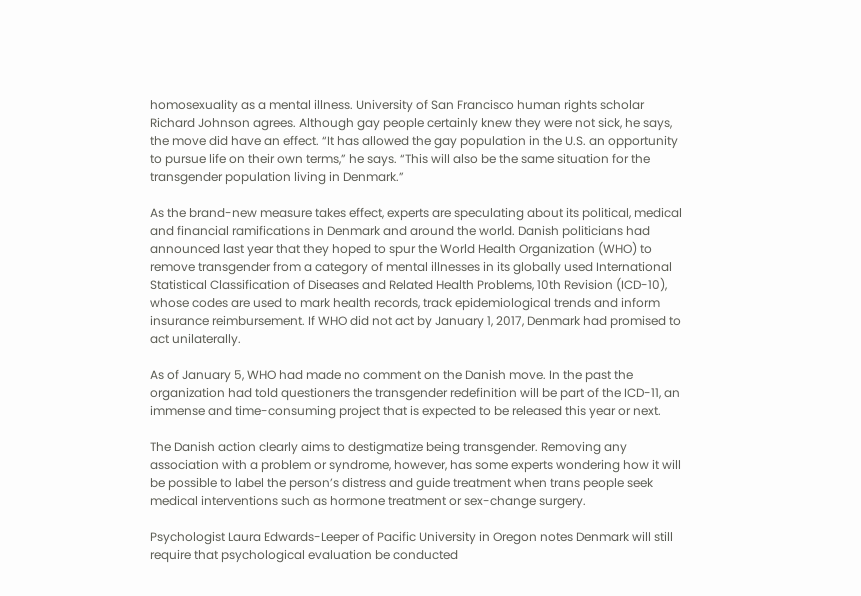homosexuality as a mental illness. University of San Francisco human rights scholar Richard Johnson agrees. Although gay people certainly knew they were not sick, he says, the move did have an effect. “It has allowed the gay population in the U.S. an opportunity to pursue life on their own terms,” he says. “This will also be the same situation for the transgender population living in Denmark.”

As the brand-new measure takes effect, experts are speculating about its political, medical and financial ramifications in Denmark and around the world. Danish politicians had announced last year that they hoped to spur the World Health Organization (WHO) to remove transgender from a category of mental illnesses in its globally used International Statistical Classification of Diseases and Related Health Problems, 10th Revision (ICD-10), whose codes are used to mark health records, track epidemiological trends and inform insurance reimbursement. If WHO did not act by January 1, 2017, Denmark had promised to act unilaterally.

As of January 5, WHO had made no comment on the Danish move. In the past the organization had told questioners the transgender redefinition will be part of the ICD-11, an immense and time-consuming project that is expected to be released this year or next.

The Danish action clearly aims to destigmatize being transgender. Removing any association with a problem or syndrome, however, has some experts wondering how it will be possible to label the person’s distress and guide treatment when trans people seek medical interventions such as hormone treatment or sex-change surgery.

Psychologist Laura Edwards-Leeper of Pacific University in Oregon notes Denmark will still require that psychological evaluation be conducted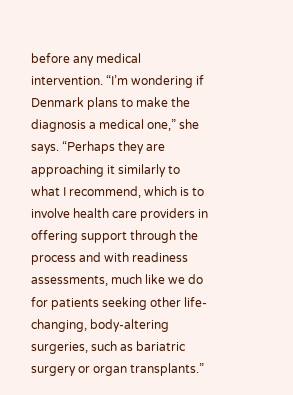before any medical intervention. “I’m wondering if Denmark plans to make the diagnosis a medical one,” she says. “Perhaps they are approaching it similarly to what I recommend, which is to involve health care providers in offering support through the process and with readiness assessments, much like we do for patients seeking other life-changing, body-altering surgeries, such as bariatric surgery or organ transplants.”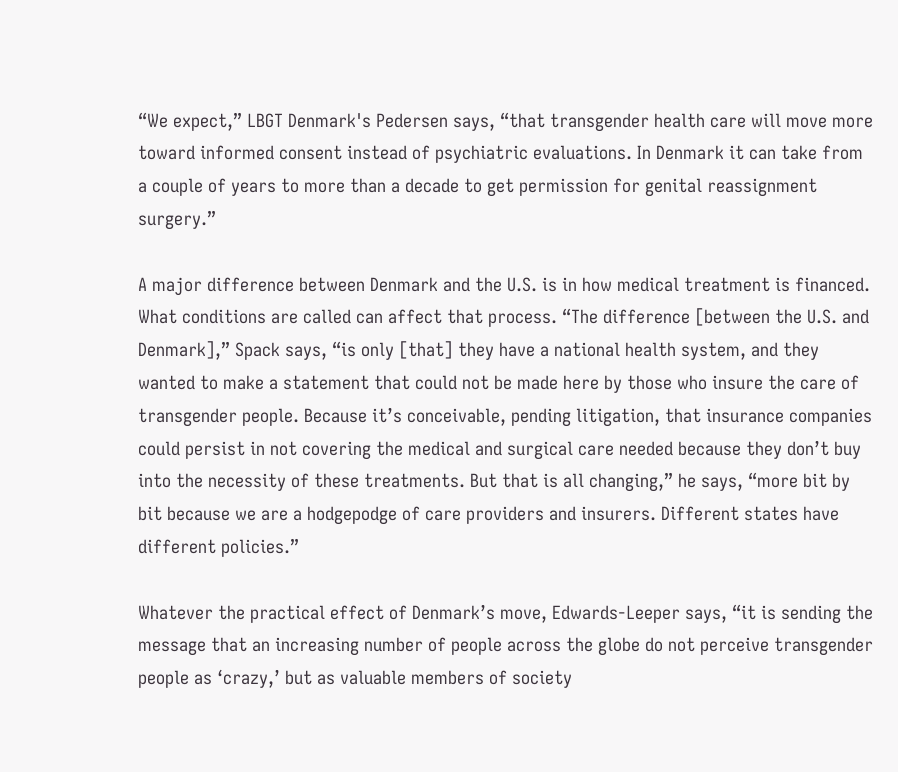“We expect,” LBGT Denmark's Pedersen says, “that transgender health care will move more toward informed consent instead of psychiatric evaluations. In Denmark it can take from a couple of years to more than a decade to get permission for genital reassignment surgery.”

A major difference between Denmark and the U.S. is in how medical treatment is financed. What conditions are called can affect that process. “The difference [between the U.S. and Denmark],” Spack says, “is only [that] they have a national health system, and they wanted to make a statement that could not be made here by those who insure the care of transgender people. Because it’s conceivable, pending litigation, that insurance companies could persist in not covering the medical and surgical care needed because they don’t buy into the necessity of these treatments. But that is all changing,” he says, “more bit by bit because we are a hodgepodge of care providers and insurers. Different states have different policies.”

Whatever the practical effect of Denmark’s move, Edwards-Leeper says, “it is sending the message that an increasing number of people across the globe do not perceive transgender people as ‘crazy,’ but as valuable members of society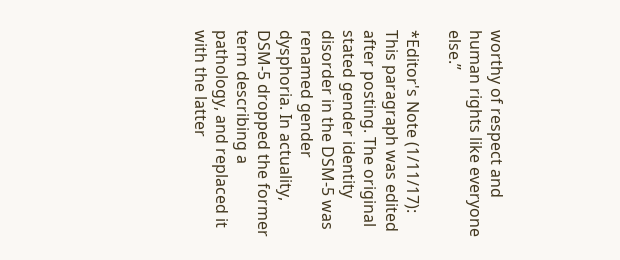worthy of respect and human rights like everyone else.”

*Editor's Note (1/11/17): This paragraph was edited after posting. The original stated gender identity disorder in the DSM-5 was renamed gender dysphoria. In actuality, DSM-5 dropped the former term describing a pathology, and replaced it with the latter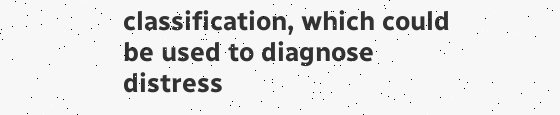classification, which could be used to diagnose distress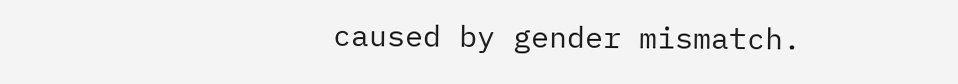caused by gender mismatch.